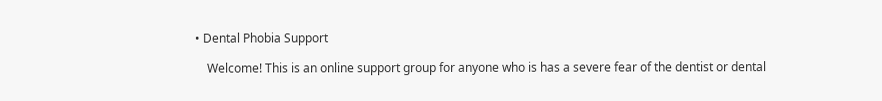• Dental Phobia Support

    Welcome! This is an online support group for anyone who is has a severe fear of the dentist or dental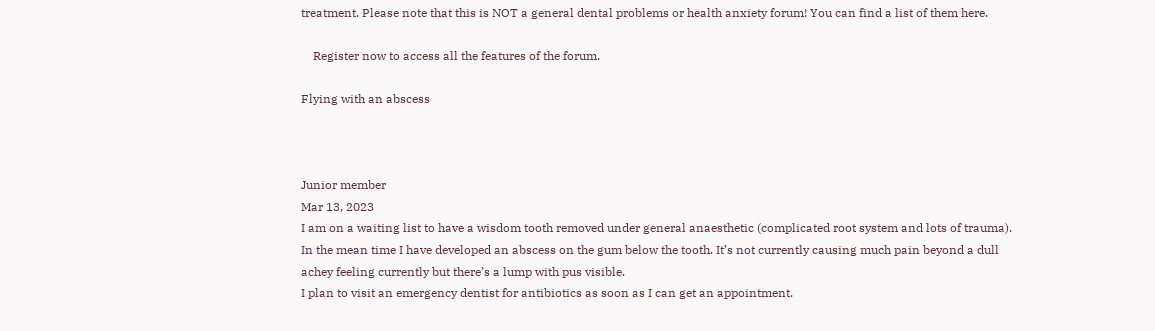treatment. Please note that this is NOT a general dental problems or health anxiety forum! You can find a list of them here.

    Register now to access all the features of the forum.

Flying with an abscess



Junior member
Mar 13, 2023
I am on a waiting list to have a wisdom tooth removed under general anaesthetic (complicated root system and lots of trauma).
In the mean time I have developed an abscess on the gum below the tooth. It’s not currently causing much pain beyond a dull achey feeling currently but there’s a lump with pus visible.
I plan to visit an emergency dentist for antibiotics as soon as I can get an appointment.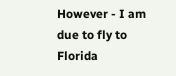However - I am due to fly to Florida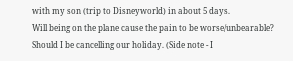with my son (trip to Disneyworld) in about 5 days.
Will being on the plane cause the pain to be worse/unbearable? Should I be cancelling our holiday. (Side note - I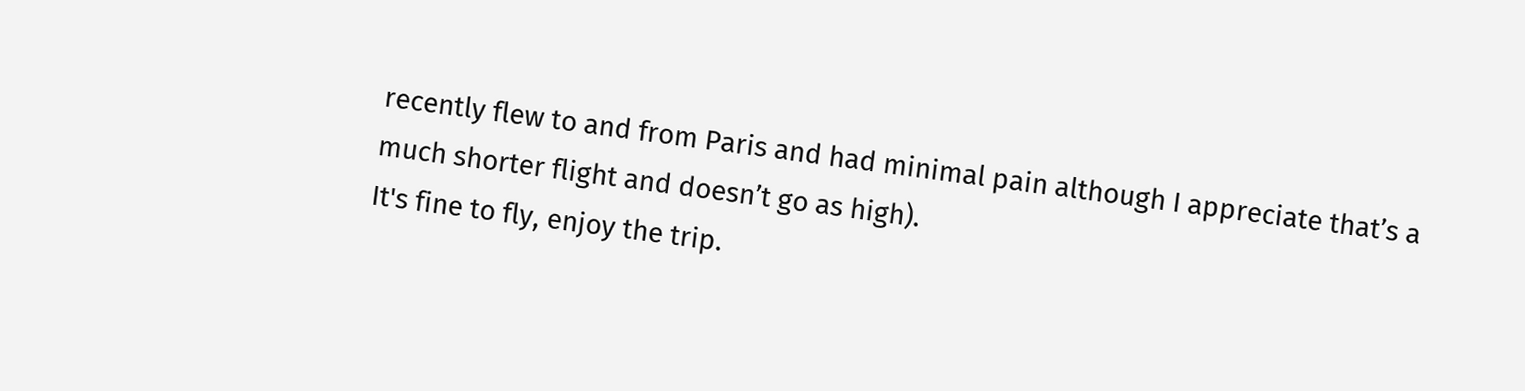recently flew to and from Paris and had minimal pain although I appreciate that’s a much shorter flight and doesn’t go as high).
It's fine to fly, enjoy the trip.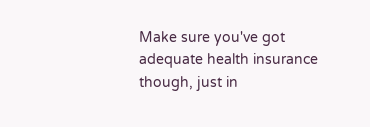Make sure you've got adequate health insurance though, just in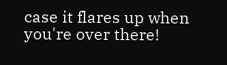case it flares up when you're over there!